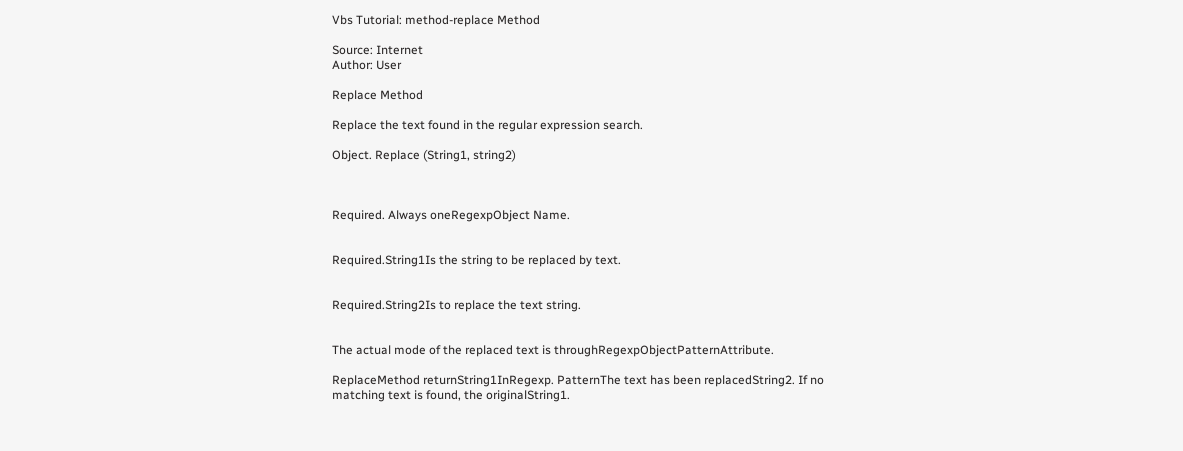Vbs Tutorial: method-replace Method

Source: Internet
Author: User

Replace Method

Replace the text found in the regular expression search.

Object. Replace (String1, string2)



Required. Always oneRegexpObject Name.


Required.String1Is the string to be replaced by text.


Required.String2Is to replace the text string.


The actual mode of the replaced text is throughRegexpObjectPatternAttribute.

ReplaceMethod returnString1InRegexp. PatternThe text has been replacedString2. If no matching text is found, the originalString1.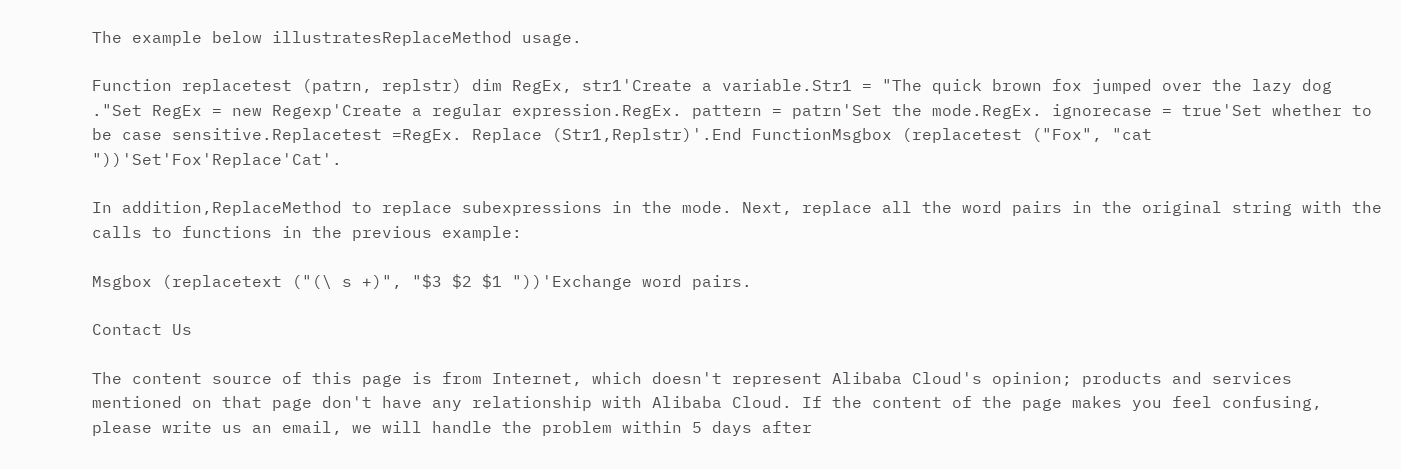The example below illustratesReplaceMethod usage.

Function replacetest (patrn, replstr) dim RegEx, str1'Create a variable.Str1 = "The quick brown fox jumped over the lazy dog ."Set RegEx = new Regexp'Create a regular expression.RegEx. pattern = patrn'Set the mode.RegEx. ignorecase = true'Set whether to be case sensitive.Replacetest =RegEx. Replace (Str1,Replstr)'.End FunctionMsgbox (replacetest ("Fox", "cat "))'Set'Fox'Replace'Cat'.

In addition,ReplaceMethod to replace subexpressions in the mode. Next, replace all the word pairs in the original string with the calls to functions in the previous example:

Msgbox (replacetext ("(\ s +)", "$3 $2 $1 "))'Exchange word pairs.

Contact Us

The content source of this page is from Internet, which doesn't represent Alibaba Cloud's opinion; products and services mentioned on that page don't have any relationship with Alibaba Cloud. If the content of the page makes you feel confusing, please write us an email, we will handle the problem within 5 days after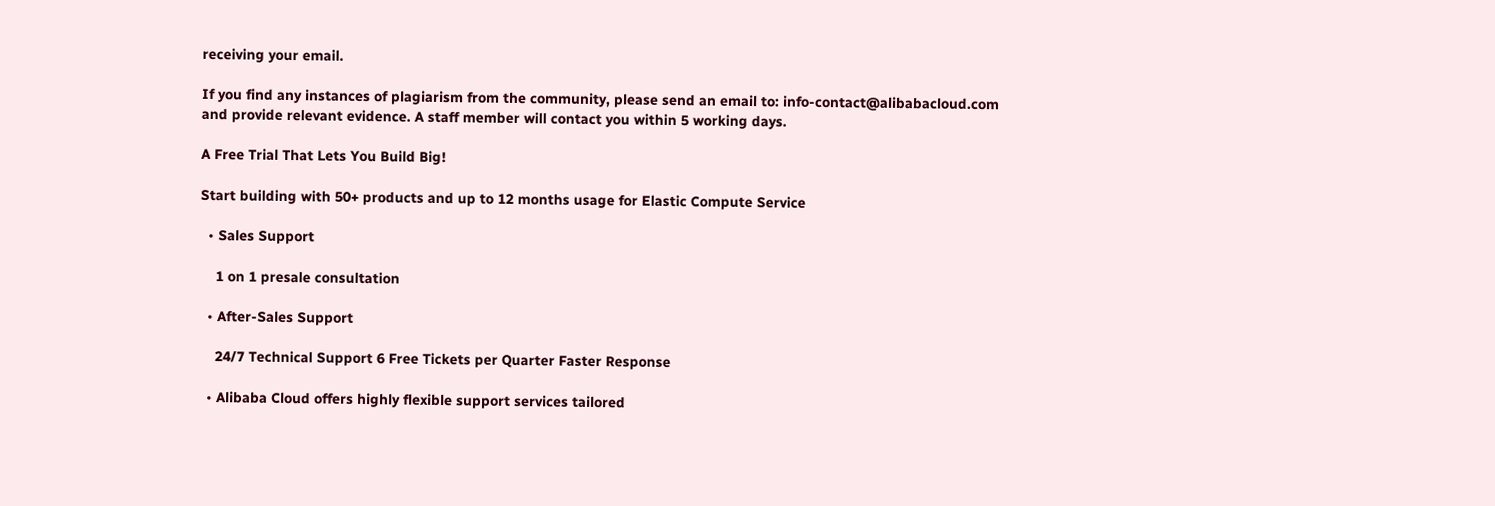receiving your email.

If you find any instances of plagiarism from the community, please send an email to: info-contact@alibabacloud.com and provide relevant evidence. A staff member will contact you within 5 working days.

A Free Trial That Lets You Build Big!

Start building with 50+ products and up to 12 months usage for Elastic Compute Service

  • Sales Support

    1 on 1 presale consultation

  • After-Sales Support

    24/7 Technical Support 6 Free Tickets per Quarter Faster Response

  • Alibaba Cloud offers highly flexible support services tailored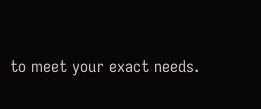to meet your exact needs.